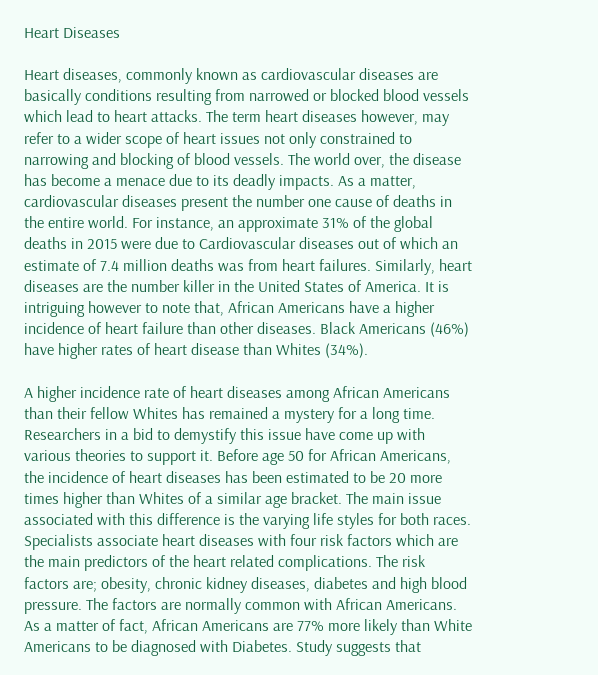Heart Diseases

Heart diseases, commonly known as cardiovascular diseases are basically conditions resulting from narrowed or blocked blood vessels which lead to heart attacks. The term heart diseases however, may refer to a wider scope of heart issues not only constrained to narrowing and blocking of blood vessels. The world over, the disease has become a menace due to its deadly impacts. As a matter, cardiovascular diseases present the number one cause of deaths in the entire world. For instance, an approximate 31% of the global deaths in 2015 were due to Cardiovascular diseases out of which an estimate of 7.4 million deaths was from heart failures. Similarly, heart diseases are the number killer in the United States of America. It is intriguing however to note that, African Americans have a higher incidence of heart failure than other diseases. Black Americans (46%) have higher rates of heart disease than Whites (34%).

A higher incidence rate of heart diseases among African Americans than their fellow Whites has remained a mystery for a long time. Researchers in a bid to demystify this issue have come up with various theories to support it. Before age 50 for African Americans, the incidence of heart diseases has been estimated to be 20 more times higher than Whites of a similar age bracket. The main issue associated with this difference is the varying life styles for both races. Specialists associate heart diseases with four risk factors which are the main predictors of the heart related complications. The risk factors are; obesity, chronic kidney diseases, diabetes and high blood pressure. The factors are normally common with African Americans. As a matter of fact, African Americans are 77% more likely than White Americans to be diagnosed with Diabetes. Study suggests that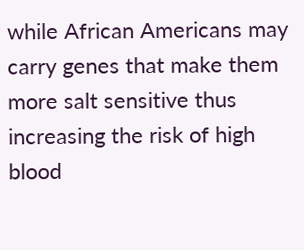while African Americans may carry genes that make them more salt sensitive thus increasing the risk of high blood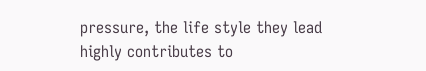pressure, the life style they lead highly contributes to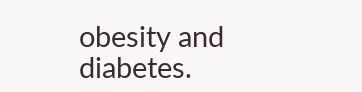obesity and diabetes.